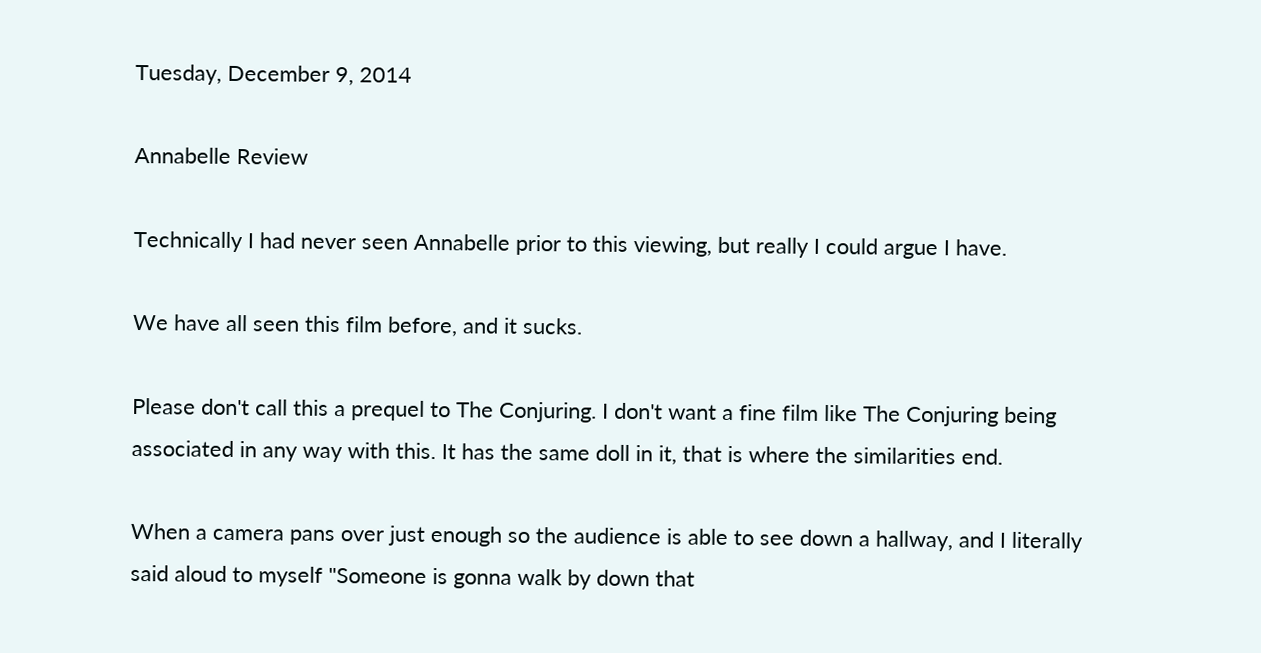Tuesday, December 9, 2014

Annabelle Review

Technically I had never seen Annabelle prior to this viewing, but really I could argue I have.

We have all seen this film before, and it sucks.

Please don't call this a prequel to The Conjuring. I don't want a fine film like The Conjuring being associated in any way with this. It has the same doll in it, that is where the similarities end.

When a camera pans over just enough so the audience is able to see down a hallway, and I literally said aloud to myself "Someone is gonna walk by down that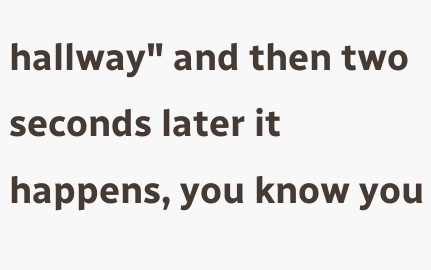hallway" and then two seconds later it happens, you know you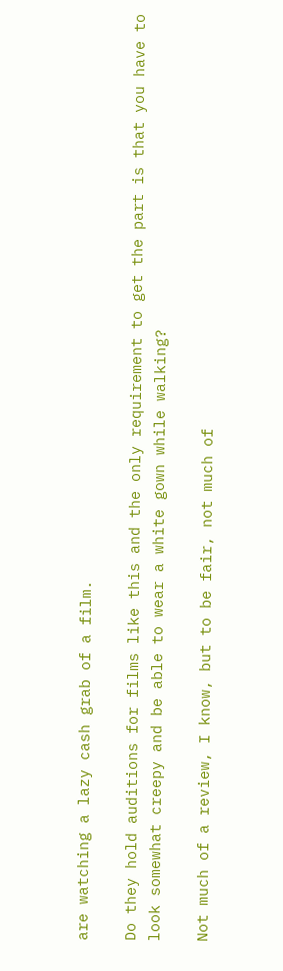are watching a lazy cash grab of a film.

Do they hold auditions for films like this and the only requirement to get the part is that you have to look somewhat creepy and be able to wear a white gown while walking?

Not much of a review, I know, but to be fair, not much of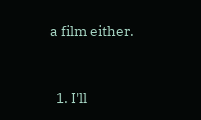a film either.



  1. I'll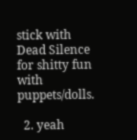stick with Dead Silence for shitty fun with puppets/dolls.

  2. yeah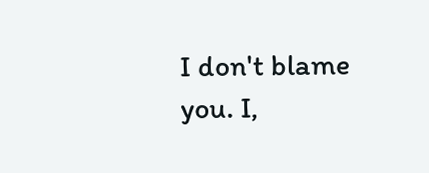I don't blame you. I,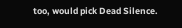too, would pick Dead Silence.